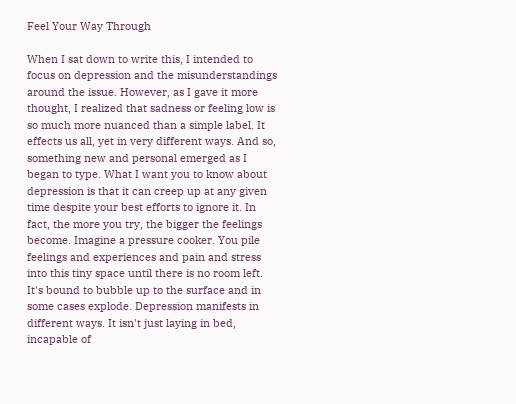Feel Your Way Through

When I sat down to write this, I intended to focus on depression and the misunderstandings around the issue. However, as I gave it more thought, I realized that sadness or feeling low is so much more nuanced than a simple label. It effects us all, yet in very different ways. And so, something new and personal emerged as I began to type. What I want you to know about depression is that it can creep up at any given time despite your best efforts to ignore it. In fact, the more you try, the bigger the feelings become. Imagine a pressure cooker. You pile feelings and experiences and pain and stress into this tiny space until there is no room left. It's bound to bubble up to the surface and in some cases explode. Depression manifests in different ways. It isn't just laying in bed, incapable of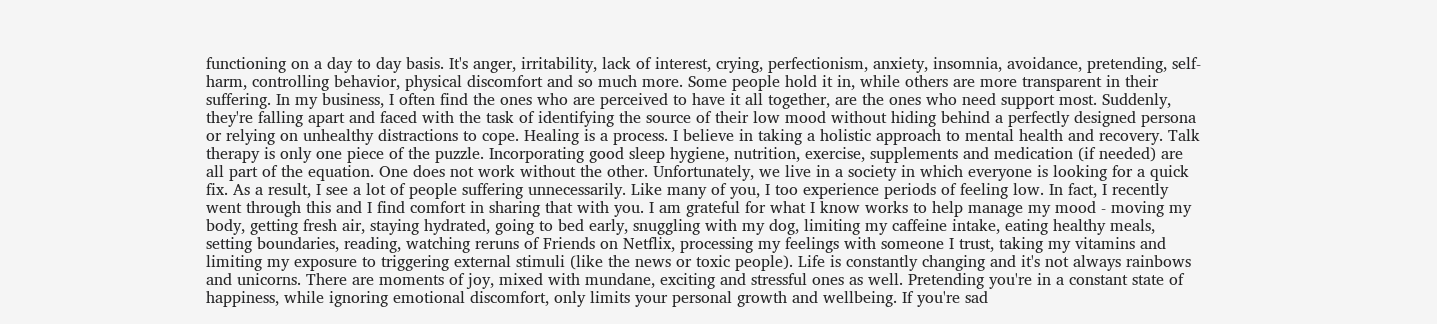functioning on a day to day basis. It's anger, irritability, lack of interest, crying, perfectionism, anxiety, insomnia, avoidance, pretending, self-harm, controlling behavior, physical discomfort and so much more. Some people hold it in, while others are more transparent in their suffering. In my business, I often find the ones who are perceived to have it all together, are the ones who need support most. Suddenly, they're falling apart and faced with the task of identifying the source of their low mood without hiding behind a perfectly designed persona or relying on unhealthy distractions to cope. Healing is a process. I believe in taking a holistic approach to mental health and recovery. Talk therapy is only one piece of the puzzle. Incorporating good sleep hygiene, nutrition, exercise, supplements and medication (if needed) are all part of the equation. One does not work without the other. Unfortunately, we live in a society in which everyone is looking for a quick fix. As a result, I see a lot of people suffering unnecessarily. Like many of you, I too experience periods of feeling low. In fact, I recently went through this and I find comfort in sharing that with you. I am grateful for what I know works to help manage my mood - moving my body, getting fresh air, staying hydrated, going to bed early, snuggling with my dog, limiting my caffeine intake, eating healthy meals, setting boundaries, reading, watching reruns of Friends on Netflix, processing my feelings with someone I trust, taking my vitamins and limiting my exposure to triggering external stimuli (like the news or toxic people). Life is constantly changing and it's not always rainbows and unicorns. There are moments of joy, mixed with mundane, exciting and stressful ones as well. Pretending you're in a constant state of happiness, while ignoring emotional discomfort, only limits your personal growth and wellbeing. If you're sad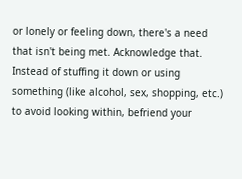or lonely or feeling down, there's a need that isn't being met. Acknowledge that. Instead of stuffing it down or using something (like alcohol, sex, shopping, etc.) to avoid looking within, befriend your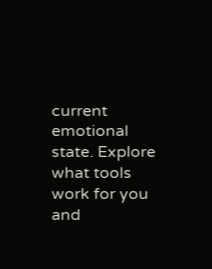current emotional state. Explore what tools work for you and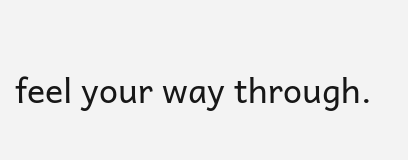feel your way through.